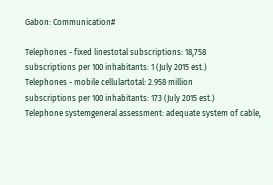Gabon: Communication#

Telephones - fixed linestotal subscriptions: 18,758
subscriptions per 100 inhabitants: 1 (July 2015 est.)
Telephones - mobile cellulartotal: 2.958 million
subscriptions per 100 inhabitants: 173 (July 2015 est.)
Telephone systemgeneral assessment: adequate system of cable,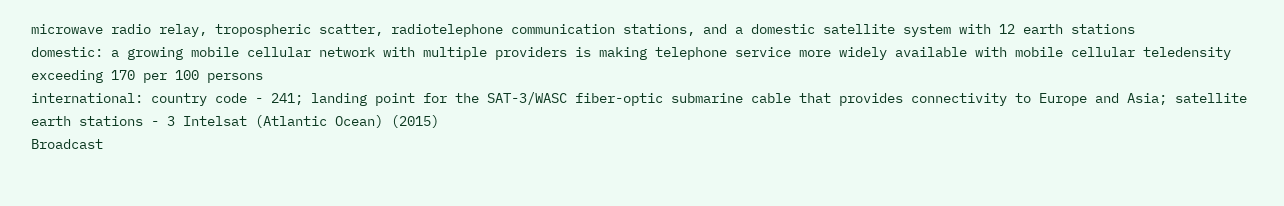microwave radio relay, tropospheric scatter, radiotelephone communication stations, and a domestic satellite system with 12 earth stations
domestic: a growing mobile cellular network with multiple providers is making telephone service more widely available with mobile cellular teledensity exceeding 170 per 100 persons
international: country code - 241; landing point for the SAT-3/WASC fiber-optic submarine cable that provides connectivity to Europe and Asia; satellite earth stations - 3 Intelsat (Atlantic Ocean) (2015)
Broadcast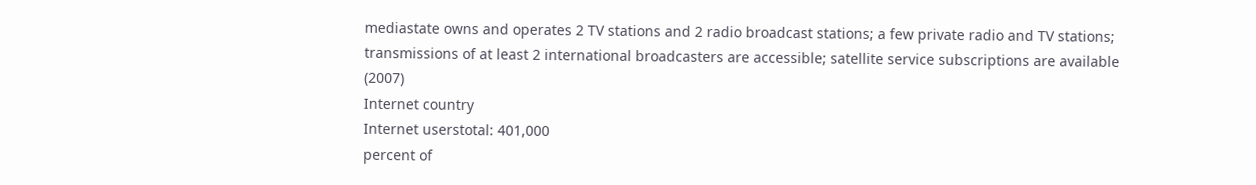mediastate owns and operates 2 TV stations and 2 radio broadcast stations; a few private radio and TV stations; transmissions of at least 2 international broadcasters are accessible; satellite service subscriptions are available (2007)
Internet country
Internet userstotal: 401,000
percent of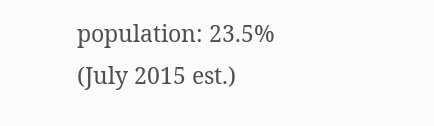population: 23.5% (July 2015 est.)